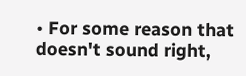• For some reason that doesn't sound right,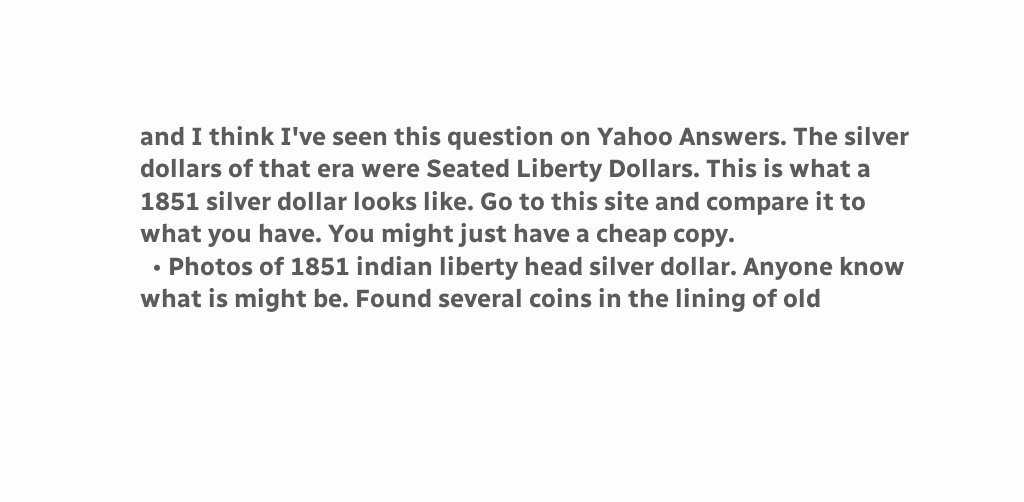and I think I've seen this question on Yahoo Answers. The silver dollars of that era were Seated Liberty Dollars. This is what a 1851 silver dollar looks like. Go to this site and compare it to what you have. You might just have a cheap copy.
  • Photos of 1851 indian liberty head silver dollar. Anyone know what is might be. Found several coins in the lining of old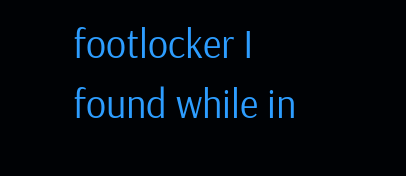footlocker I found while in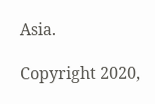Asia.

Copyright 2020,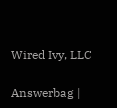Wired Ivy, LLC

Answerbag |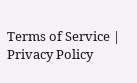Terms of Service | Privacy Policy